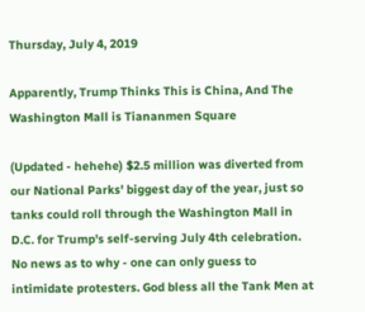Thursday, July 4, 2019

Apparently, Trump Thinks This is China, And The Washington Mall is Tiananmen Square

(Updated - hehehe) $2.5 million was diverted from our National Parks' biggest day of the year, just so tanks could roll through the Washington Mall in D.C. for Trump's self-serving July 4th celebration. No news as to why - one can only guess to intimidate protesters. God bless all the Tank Men at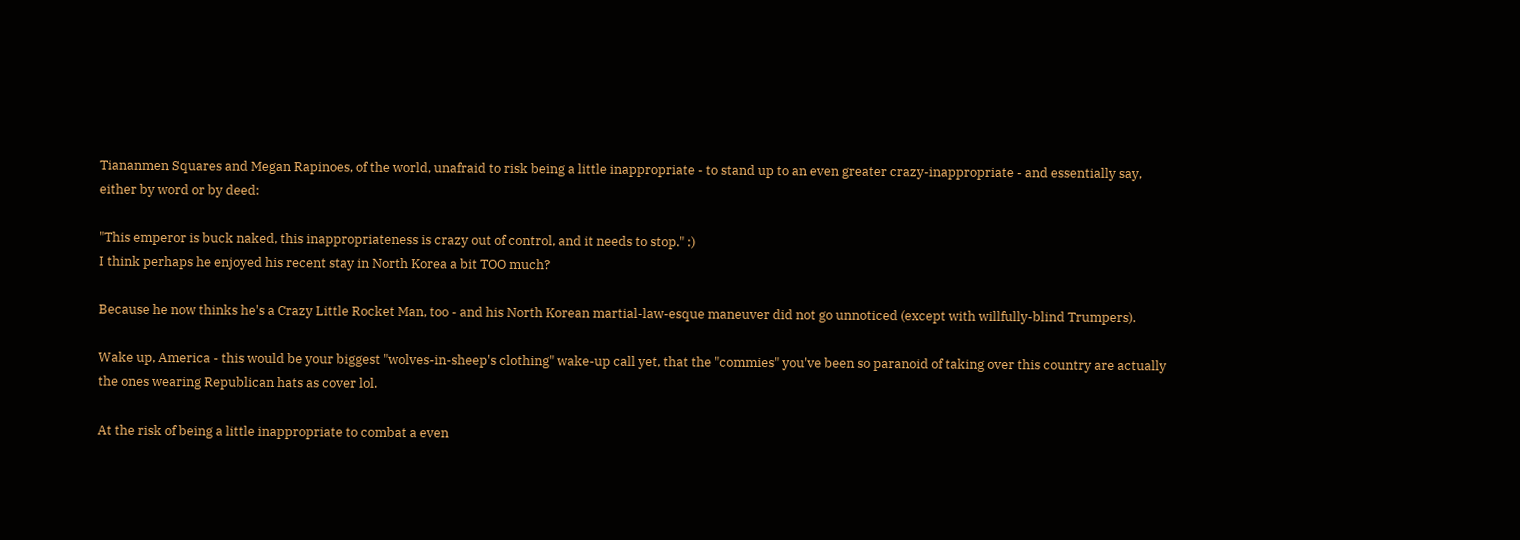Tiananmen Squares and Megan Rapinoes, of the world, unafraid to risk being a little inappropriate - to stand up to an even greater crazy-inappropriate - and essentially say, either by word or by deed:

"This emperor is buck naked, this inappropriateness is crazy out of control, and it needs to stop." :)
I think perhaps he enjoyed his recent stay in North Korea a bit TOO much?

Because he now thinks he's a Crazy Little Rocket Man, too - and his North Korean martial-law-esque maneuver did not go unnoticed (except with willfully-blind Trumpers).

Wake up, America - this would be your biggest "wolves-in-sheep's clothing" wake-up call yet, that the "commies" you've been so paranoid of taking over this country are actually the ones wearing Republican hats as cover lol.

At the risk of being a little inappropriate to combat a even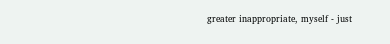greater inappropriate, myself - just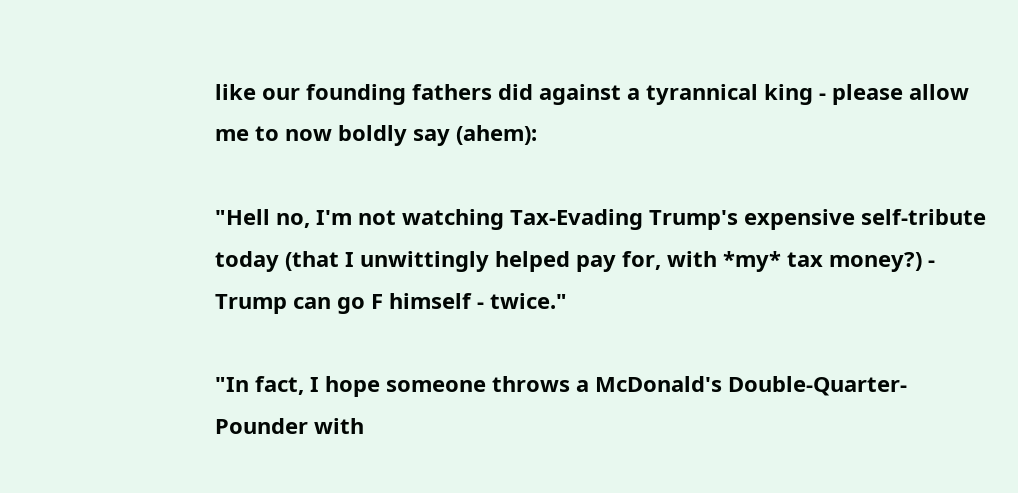like our founding fathers did against a tyrannical king - please allow me to now boldly say (ahem):

"Hell no, I'm not watching Tax-Evading Trump's expensive self-tribute today (that I unwittingly helped pay for, with *my* tax money?) - Trump can go F himself - twice."

"In fact, I hope someone throws a McDonald's Double-Quarter-Pounder with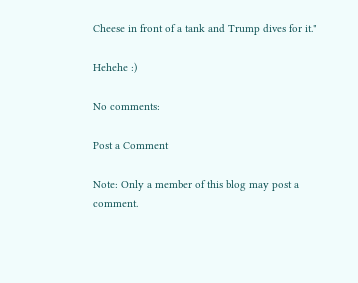Cheese in front of a tank and Trump dives for it."

Hehehe :)

No comments:

Post a Comment

Note: Only a member of this blog may post a comment.